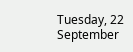Tuesday, 22 September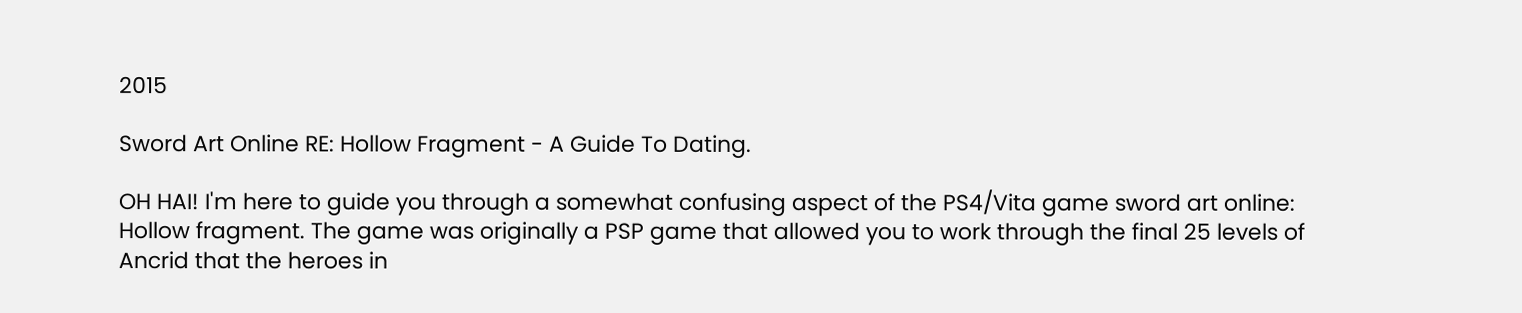2015

Sword Art Online RE: Hollow Fragment - A Guide To Dating.

OH HAI! I'm here to guide you through a somewhat confusing aspect of the PS4/Vita game sword art online: Hollow fragment. The game was originally a PSP game that allowed you to work through the final 25 levels of Ancrid that the heroes in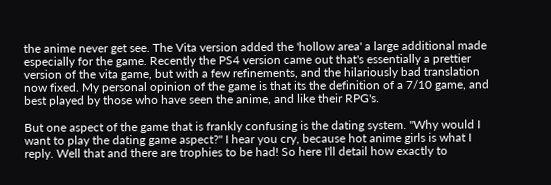the anime never get see. The Vita version added the 'hollow area' a large additional made especially for the game. Recently the PS4 version came out that's essentially a prettier version of the vita game, but with a few refinements, and the hilariously bad translation now fixed. My personal opinion of the game is that its the definition of a 7/10 game, and best played by those who have seen the anime, and like their RPG's.

But one aspect of the game that is frankly confusing is the dating system. "Why would I want to play the dating game aspect?" I hear you cry, because hot anime girls is what I reply. Well that and there are trophies to be had! So here I'll detail how exactly to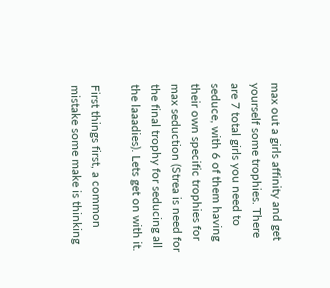max out a girls affinity and get yourself some trophies. There are 7 total girls you need to seduce, with 6 of them having their own specific trophies for max seduction (Strea is need for the final trophy for seducing all the laaadies). Lets get on with it.

First things first, a common mistake some make is thinking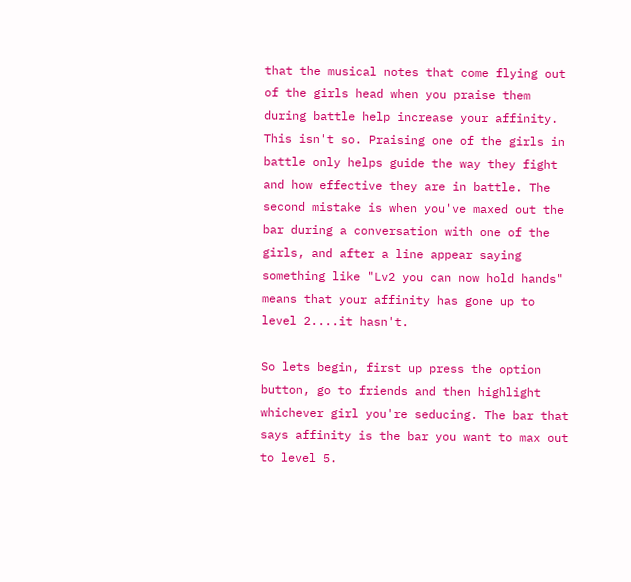that the musical notes that come flying out of the girls head when you praise them during battle help increase your affinity. This isn't so. Praising one of the girls in battle only helps guide the way they fight and how effective they are in battle. The second mistake is when you've maxed out the bar during a conversation with one of the girls, and after a line appear saying something like "Lv2 you can now hold hands" means that your affinity has gone up to level 2....it hasn't.

So lets begin, first up press the option button, go to friends and then highlight whichever girl you're seducing. The bar that says affinity is the bar you want to max out to level 5.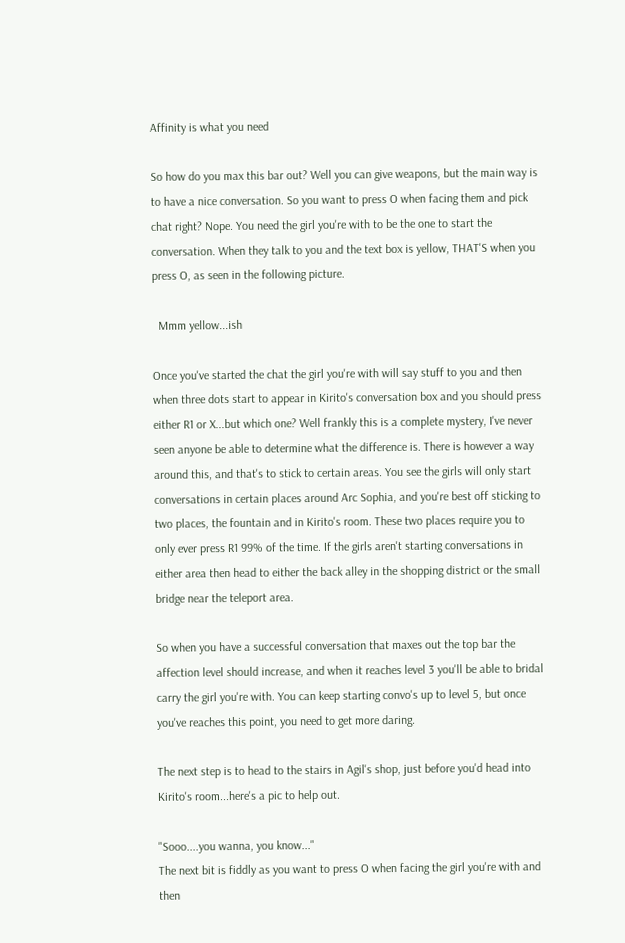Affinity is what you need

So how do you max this bar out? Well you can give weapons, but the main way is to have a nice conversation. So you want to press O when facing them and pick chat right? Nope. You need the girl you're with to be the one to start the conversation. When they talk to you and the text box is yellow, THAT'S when you press O, as seen in the following picture.

  Mmm yellow...ish

Once you've started the chat the girl you're with will say stuff to you and then when three dots start to appear in Kirito's conversation box and you should press either R1 or X...but which one? Well frankly this is a complete mystery, I've never seen anyone be able to determine what the difference is. There is however a way around this, and that's to stick to certain areas. You see the girls will only start conversations in certain places around Arc Sophia, and you're best off sticking to two places, the fountain and in Kirito's room. These two places require you to only ever press R1 99% of the time. If the girls aren't starting conversations in either area then head to either the back alley in the shopping district or the small bridge near the teleport area.

So when you have a successful conversation that maxes out the top bar the affection level should increase, and when it reaches level 3 you'll be able to bridal carry the girl you're with. You can keep starting convo's up to level 5, but once you've reaches this point, you need to get more daring.

The next step is to head to the stairs in Agil's shop, just before you'd head into Kirito's room...here's a pic to help out.

"Sooo....you wanna, you know..."
The next bit is fiddly as you want to press O when facing the girl you're with and then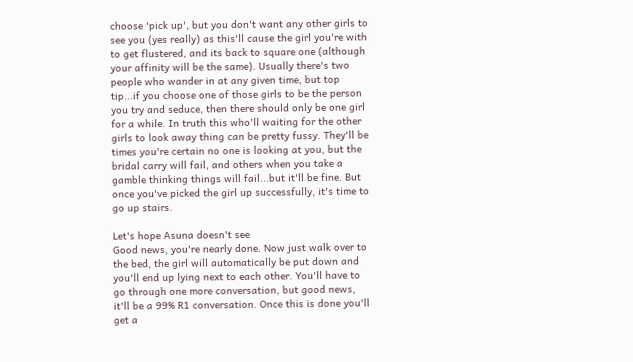choose 'pick up', but you don't want any other girls to see you (yes really) as this'll cause the girl you're with to get flustered, and its back to square one (although your affinity will be the same). Usually there's two people who wander in at any given time, but top tip...if you choose one of those girls to be the person you try and seduce, then there should only be one girl for a while. In truth this who'll waiting for the other girls to look away thing can be pretty fussy. They'll be times you're certain no one is looking at you, but the bridal carry will fail, and others when you take a gamble thinking things will fail...but it'll be fine. But once you've picked the girl up successfully, it's time to go up stairs.

Let's hope Asuna doesn't see
Good news, you're nearly done. Now just walk over to the bed, the girl will automatically be put down and you'll end up lying next to each other. You'll have to go through one more conversation, but good news, it'll be a 99% R1 conversation. Once this is done you'll get a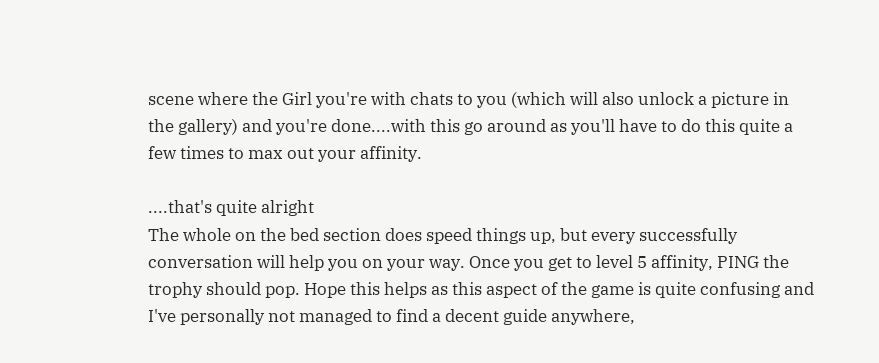scene where the Girl you're with chats to you (which will also unlock a picture in the gallery) and you're done....with this go around as you'll have to do this quite a few times to max out your affinity.

....that's quite alright
The whole on the bed section does speed things up, but every successfully conversation will help you on your way. Once you get to level 5 affinity, PING the trophy should pop. Hope this helps as this aspect of the game is quite confusing and I've personally not managed to find a decent guide anywhere,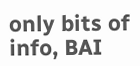only bits of info, BAI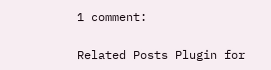1 comment:

Related Posts Plugin for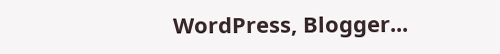WordPress, Blogger...